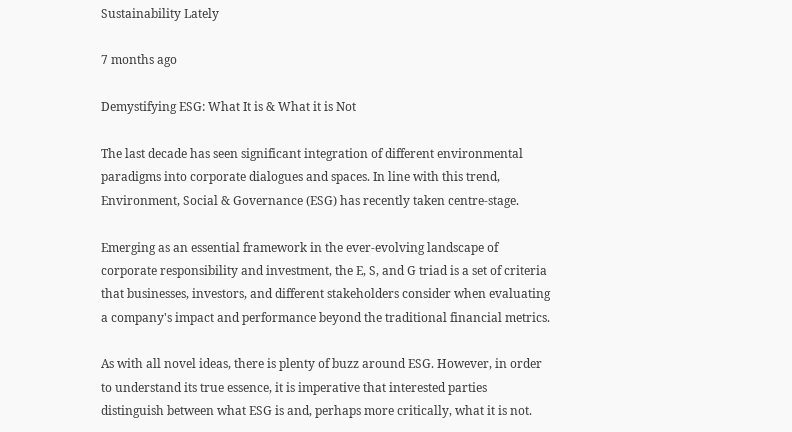Sustainability Lately

7 months ago

Demystifying ESG: What It is & What it is Not

The last decade has seen significant integration of different environmental paradigms into corporate dialogues and spaces. In line with this trend, Environment, Social & Governance (ESG) has recently taken centre-stage.

Emerging as an essential framework in the ever-evolving landscape of corporate responsibility and investment, the E, S, and G triad is a set of criteria that businesses, investors, and different stakeholders consider when evaluating a company's impact and performance beyond the traditional financial metrics.

As with all novel ideas, there is plenty of buzz around ESG. However, in order to understand its true essence, it is imperative that interested parties distinguish between what ESG is and, perhaps more critically, what it is not.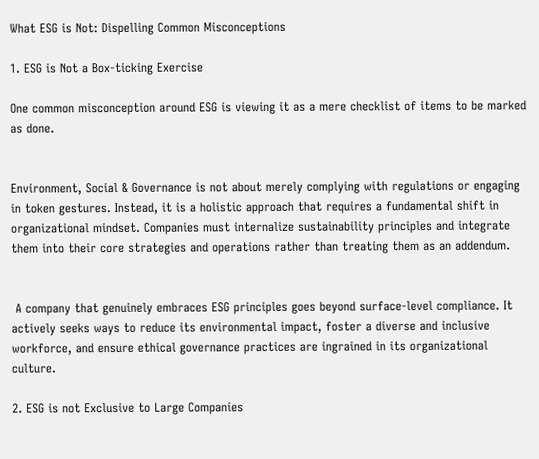What ESG is Not: Dispelling Common Misconceptions

1. ESG is Not a Box-ticking Exercise

One common misconception around ESG is viewing it as a mere checklist of items to be marked as done.


Environment, Social & Governance is not about merely complying with regulations or engaging in token gestures. Instead, it is a holistic approach that requires a fundamental shift in organizational mindset. Companies must internalize sustainability principles and integrate them into their core strategies and operations rather than treating them as an addendum.


 A company that genuinely embraces ESG principles goes beyond surface-level compliance. It actively seeks ways to reduce its environmental impact, foster a diverse and inclusive workforce, and ensure ethical governance practices are ingrained in its organizational culture.

2. ESG is not Exclusive to Large Companies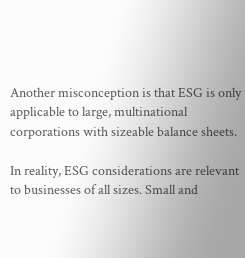Another misconception is that ESG is only applicable to large, multinational corporations with sizeable balance sheets.

In reality, ESG considerations are relevant to businesses of all sizes. Small and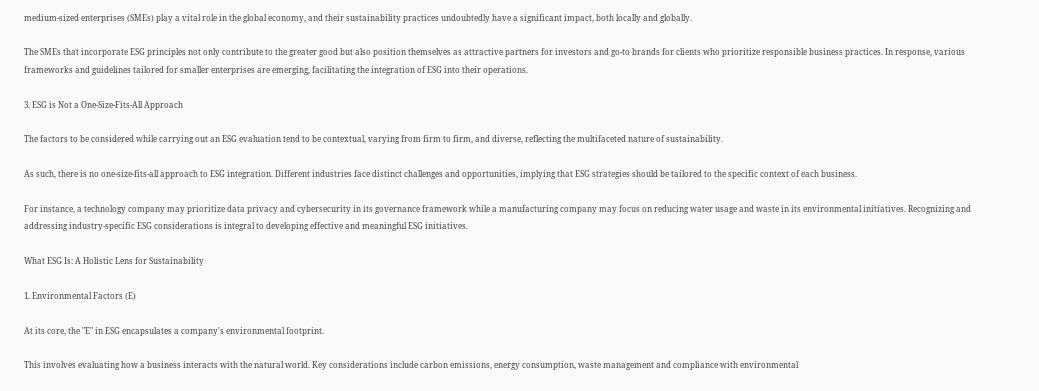medium-sized enterprises (SMEs) play a vital role in the global economy, and their sustainability practices undoubtedly have a significant impact, both locally and globally.

The SMEs that incorporate ESG principles not only contribute to the greater good but also position themselves as attractive partners for investors and go-to brands for clients who prioritize responsible business practices. In response, various frameworks and guidelines tailored for smaller enterprises are emerging, facilitating the integration of ESG into their operations.

3. ESG is Not a One-Size-Fits-All Approach

The factors to be considered while carrying out an ESG evaluation tend to be contextual, varying from firm to firm, and diverse, reflecting the multifaceted nature of sustainability.

As such, there is no one-size-fits-all approach to ESG integration. Different industries face distinct challenges and opportunities, implying that ESG strategies should be tailored to the specific context of each business.

For instance, a technology company may prioritize data privacy and cybersecurity in its governance framework while a manufacturing company may focus on reducing water usage and waste in its environmental initiatives. Recognizing and addressing industry-specific ESG considerations is integral to developing effective and meaningful ESG initiatives.

What ESG Is: A Holistic Lens for Sustainability

1. Environmental Factors (E)

At its core, the "E" in ESG encapsulates a company's environmental footprint.

This involves evaluating how a business interacts with the natural world. Key considerations include carbon emissions, energy consumption, waste management and compliance with environmental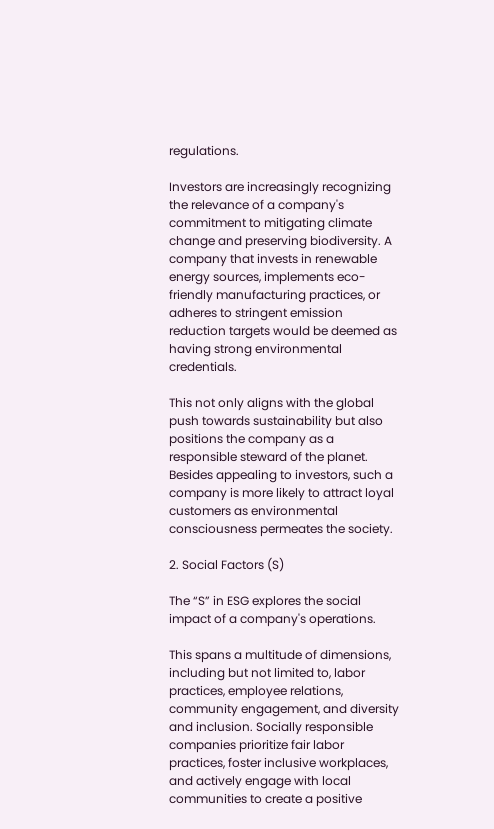regulations.

Investors are increasingly recognizing the relevance of a company's commitment to mitigating climate change and preserving biodiversity. A company that invests in renewable energy sources, implements eco-friendly manufacturing practices, or adheres to stringent emission reduction targets would be deemed as having strong environmental credentials.

This not only aligns with the global push towards sustainability but also positions the company as a responsible steward of the planet. Besides appealing to investors, such a company is more likely to attract loyal customers as environmental consciousness permeates the society.

2. Social Factors (S)

The “S” in ESG explores the social impact of a company's operations.

This spans a multitude of dimensions, including but not limited to, labor practices, employee relations, community engagement, and diversity and inclusion. Socially responsible companies prioritize fair labor practices, foster inclusive workplaces, and actively engage with local communities to create a positive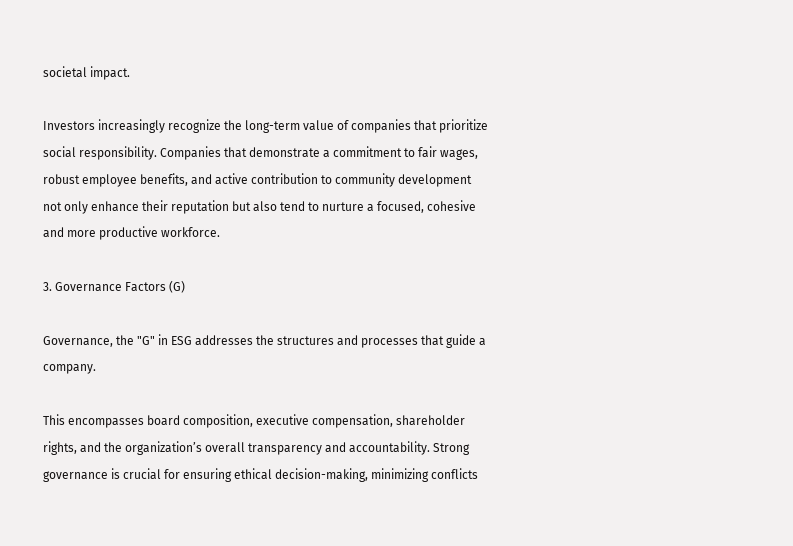societal impact.

Investors increasingly recognize the long-term value of companies that prioritize social responsibility. Companies that demonstrate a commitment to fair wages, robust employee benefits, and active contribution to community development not only enhance their reputation but also tend to nurture a focused, cohesive and more productive workforce.

3. Governance Factors (G)

Governance, the "G" in ESG addresses the structures and processes that guide a company.

This encompasses board composition, executive compensation, shareholder rights, and the organization’s overall transparency and accountability. Strong governance is crucial for ensuring ethical decision-making, minimizing conflicts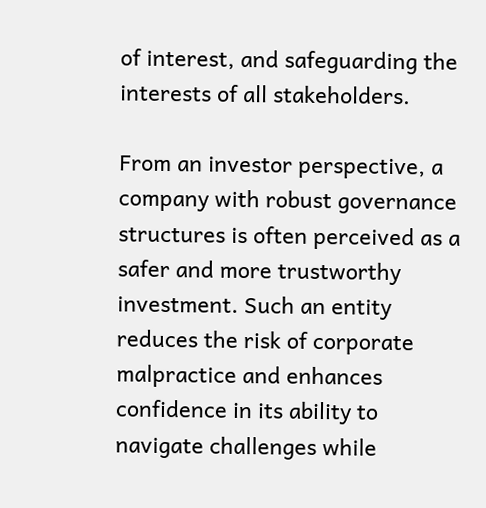of interest, and safeguarding the interests of all stakeholders.

From an investor perspective, a company with robust governance structures is often perceived as a safer and more trustworthy investment. Such an entity reduces the risk of corporate malpractice and enhances confidence in its ability to navigate challenges while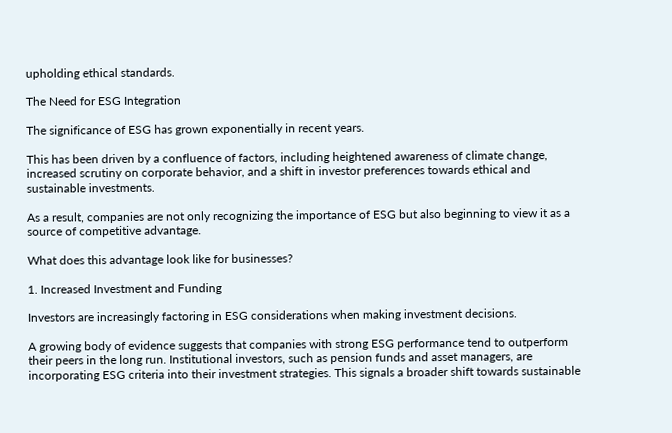upholding ethical standards.

The Need for ESG Integration

The significance of ESG has grown exponentially in recent years.

This has been driven by a confluence of factors, including heightened awareness of climate change, increased scrutiny on corporate behavior, and a shift in investor preferences towards ethical and sustainable investments.

As a result, companies are not only recognizing the importance of ESG but also beginning to view it as a source of competitive advantage.

What does this advantage look like for businesses?

1. Increased Investment and Funding

Investors are increasingly factoring in ESG considerations when making investment decisions.

A growing body of evidence suggests that companies with strong ESG performance tend to outperform their peers in the long run. Institutional investors, such as pension funds and asset managers, are incorporating ESG criteria into their investment strategies. This signals a broader shift towards sustainable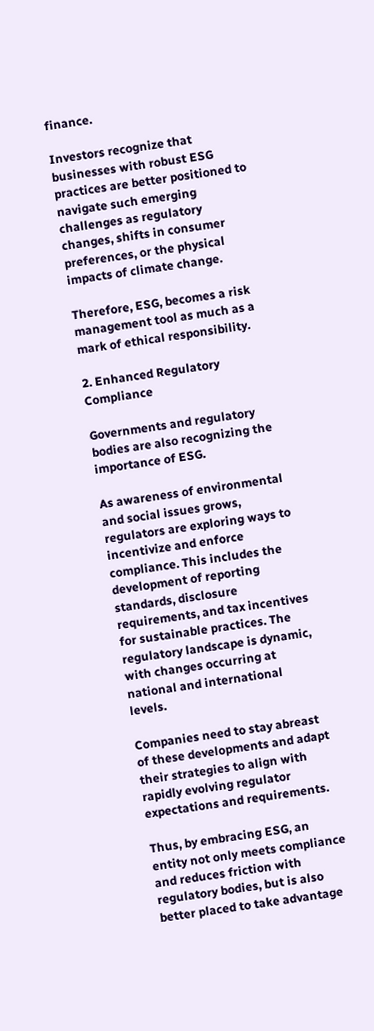finance.

Investors recognize that businesses with robust ESG practices are better positioned to navigate such emerging challenges as regulatory changes, shifts in consumer preferences, or the physical impacts of climate change.

Therefore, ESG, becomes a risk management tool as much as a mark of ethical responsibility.

2. Enhanced Regulatory Compliance

Governments and regulatory bodies are also recognizing the importance of ESG.

As awareness of environmental and social issues grows, regulators are exploring ways to incentivize and enforce compliance. This includes the development of reporting standards, disclosure requirements, and tax incentives for sustainable practices. The regulatory landscape is dynamic, with changes occurring at national and international levels.

Companies need to stay abreast of these developments and adapt their strategies to align with rapidly evolving regulator expectations and requirements.

Thus, by embracing ESG, an entity not only meets compliance and reduces friction with regulatory bodies, but is also better placed to take advantage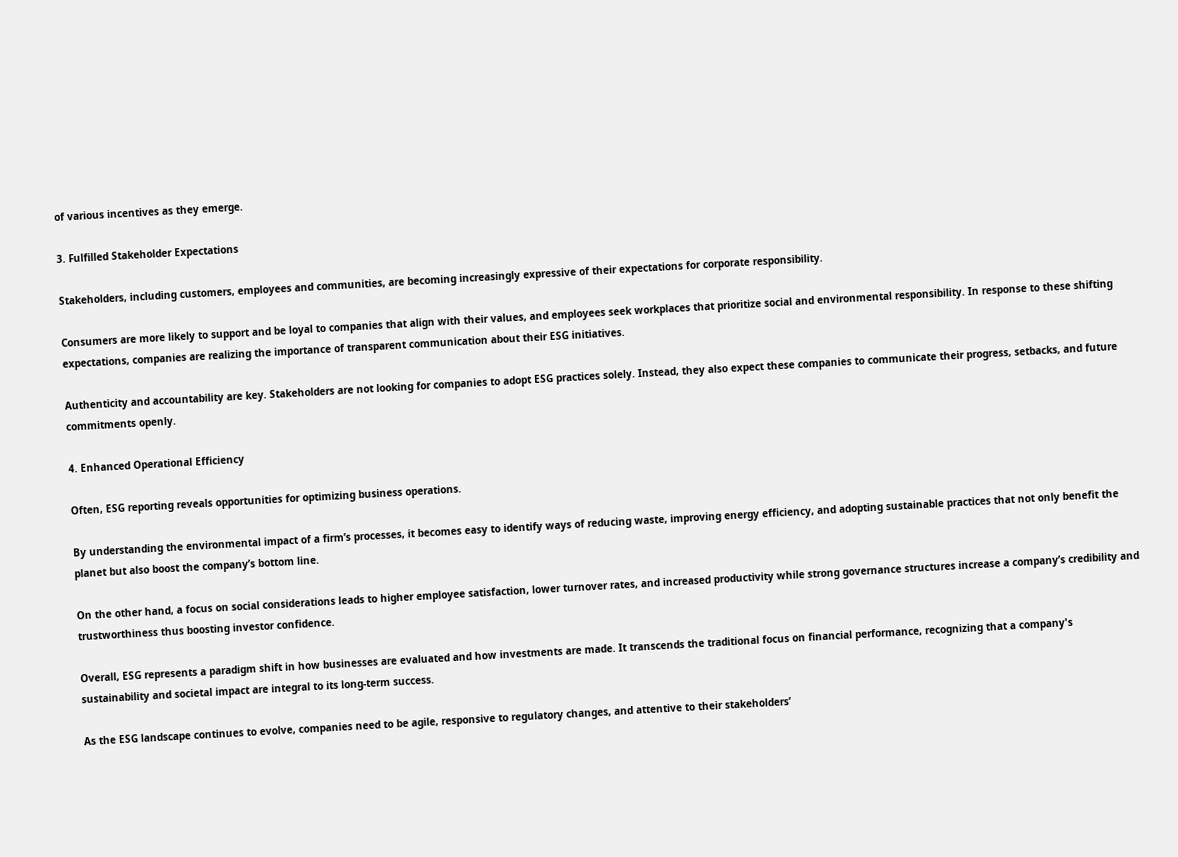of various incentives as they emerge.

3. Fulfilled Stakeholder Expectations

Stakeholders, including customers, employees and communities, are becoming increasingly expressive of their expectations for corporate responsibility.

Consumers are more likely to support and be loyal to companies that align with their values, and employees seek workplaces that prioritize social and environmental responsibility. In response to these shifting expectations, companies are realizing the importance of transparent communication about their ESG initiatives.

Authenticity and accountability are key. Stakeholders are not looking for companies to adopt ESG practices solely. Instead, they also expect these companies to communicate their progress, setbacks, and future commitments openly.

4. Enhanced Operational Efficiency

Often, ESG reporting reveals opportunities for optimizing business operations.

By understanding the environmental impact of a firm’s processes, it becomes easy to identify ways of reducing waste, improving energy efficiency, and adopting sustainable practices that not only benefit the planet but also boost the company’s bottom line.

On the other hand, a focus on social considerations leads to higher employee satisfaction, lower turnover rates, and increased productivity while strong governance structures increase a company’s credibility and trustworthiness thus boosting investor confidence.

Overall, ESG represents a paradigm shift in how businesses are evaluated and how investments are made. It transcends the traditional focus on financial performance, recognizing that a company's sustainability and societal impact are integral to its long-term success.

As the ESG landscape continues to evolve, companies need to be agile, responsive to regulatory changes, and attentive to their stakeholders’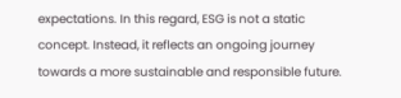expectations. In this regard, ESG is not a static concept. Instead, it reflects an ongoing journey towards a more sustainable and responsible future.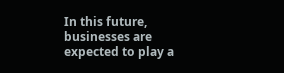In this future, businesses are expected to play a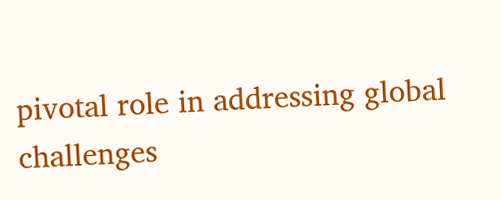pivotal role in addressing global challenges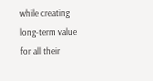while creating long-term value for all their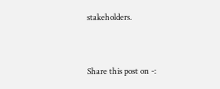stakeholders.


Share this post on -: